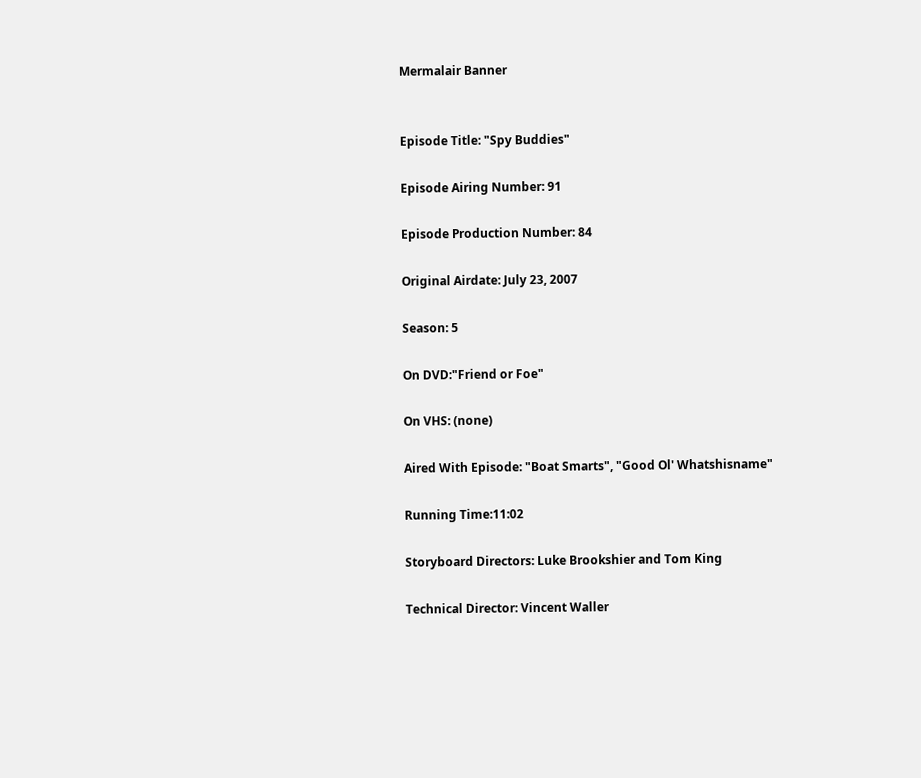Mermalair Banner


Episode Title: "Spy Buddies"

Episode Airing Number: 91

Episode Production Number: 84

Original Airdate: July 23, 2007

Season: 5

On DVD:"Friend or Foe"

On VHS: (none)

Aired With Episode: "Boat Smarts", "Good Ol' Whatshisname"

Running Time:11:02

Storyboard Directors: Luke Brookshier and Tom King

Technical Director: Vincent Waller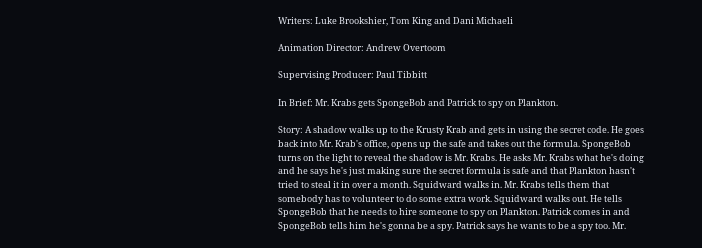Writers: Luke Brookshier, Tom King and Dani Michaeli

Animation Director: Andrew Overtoom

Supervising Producer: Paul Tibbitt

In Brief: Mr. Krabs gets SpongeBob and Patrick to spy on Plankton.

Story: A shadow walks up to the Krusty Krab and gets in using the secret code. He goes back into Mr. Krab's office, opens up the safe and takes out the formula. SpongeBob turns on the light to reveal the shadow is Mr. Krabs. He asks Mr. Krabs what he's doing and he says he's just making sure the secret formula is safe and that Plankton hasn't tried to steal it in over a month. Squidward walks in. Mr. Krabs tells them that somebody has to volunteer to do some extra work. Squidward walks out. He tells SpongeBob that he needs to hire someone to spy on Plankton. Patrick comes in and SpongeBob tells him he's gonna be a spy. Patrick says he wants to be a spy too. Mr.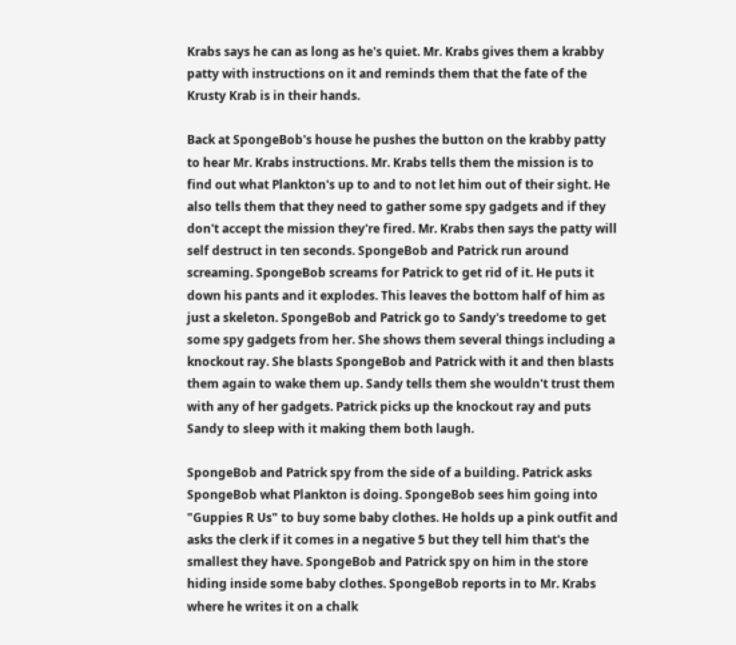Krabs says he can as long as he's quiet. Mr. Krabs gives them a krabby patty with instructions on it and reminds them that the fate of the Krusty Krab is in their hands.

Back at SpongeBob's house he pushes the button on the krabby patty to hear Mr. Krabs instructions. Mr. Krabs tells them the mission is to find out what Plankton's up to and to not let him out of their sight. He also tells them that they need to gather some spy gadgets and if they don't accept the mission they're fired. Mr. Krabs then says the patty will self destruct in ten seconds. SpongeBob and Patrick run around screaming. SpongeBob screams for Patrick to get rid of it. He puts it down his pants and it explodes. This leaves the bottom half of him as just a skeleton. SpongeBob and Patrick go to Sandy's treedome to get some spy gadgets from her. She shows them several things including a knockout ray. She blasts SpongeBob and Patrick with it and then blasts them again to wake them up. Sandy tells them she wouldn't trust them with any of her gadgets. Patrick picks up the knockout ray and puts Sandy to sleep with it making them both laugh.

SpongeBob and Patrick spy from the side of a building. Patrick asks SpongeBob what Plankton is doing. SpongeBob sees him going into "Guppies R Us" to buy some baby clothes. He holds up a pink outfit and asks the clerk if it comes in a negative 5 but they tell him that's the smallest they have. SpongeBob and Patrick spy on him in the store hiding inside some baby clothes. SpongeBob reports in to Mr. Krabs where he writes it on a chalk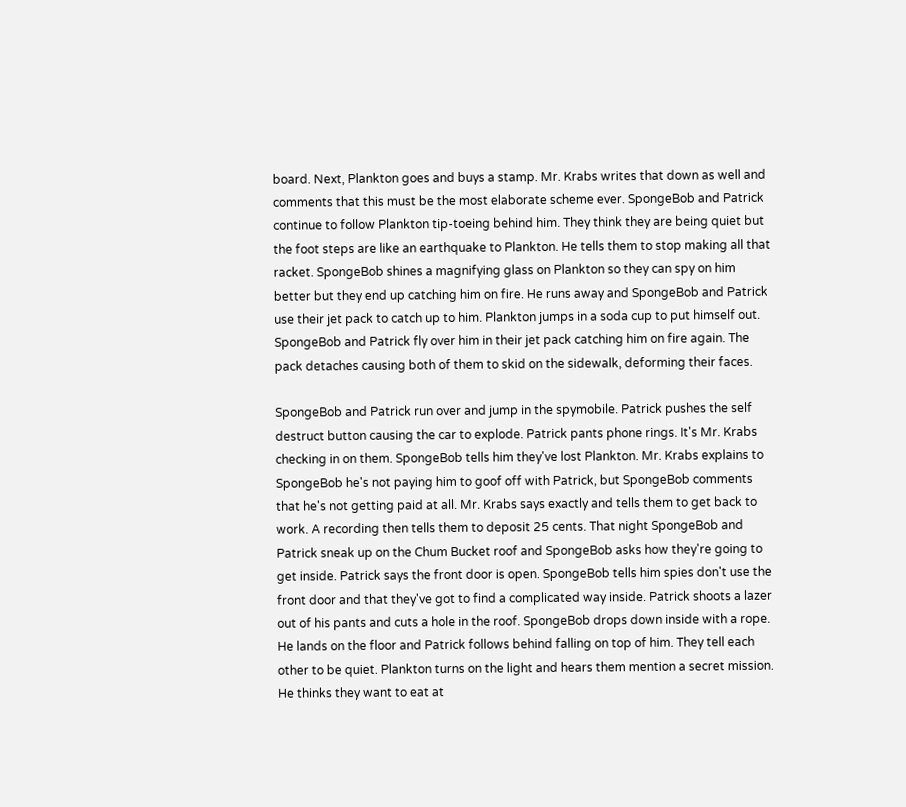board. Next, Plankton goes and buys a stamp. Mr. Krabs writes that down as well and comments that this must be the most elaborate scheme ever. SpongeBob and Patrick continue to follow Plankton tip-toeing behind him. They think they are being quiet but the foot steps are like an earthquake to Plankton. He tells them to stop making all that racket. SpongeBob shines a magnifying glass on Plankton so they can spy on him better but they end up catching him on fire. He runs away and SpongeBob and Patrick use their jet pack to catch up to him. Plankton jumps in a soda cup to put himself out. SpongeBob and Patrick fly over him in their jet pack catching him on fire again. The pack detaches causing both of them to skid on the sidewalk, deforming their faces.

SpongeBob and Patrick run over and jump in the spymobile. Patrick pushes the self destruct button causing the car to explode. Patrick pants phone rings. It's Mr. Krabs checking in on them. SpongeBob tells him they've lost Plankton. Mr. Krabs explains to SpongeBob he's not paying him to goof off with Patrick, but SpongeBob comments that he's not getting paid at all. Mr. Krabs says exactly and tells them to get back to work. A recording then tells them to deposit 25 cents. That night SpongeBob and Patrick sneak up on the Chum Bucket roof and SpongeBob asks how they're going to get inside. Patrick says the front door is open. SpongeBob tells him spies don't use the front door and that they've got to find a complicated way inside. Patrick shoots a lazer out of his pants and cuts a hole in the roof. SpongeBob drops down inside with a rope. He lands on the floor and Patrick follows behind falling on top of him. They tell each other to be quiet. Plankton turns on the light and hears them mention a secret mission. He thinks they want to eat at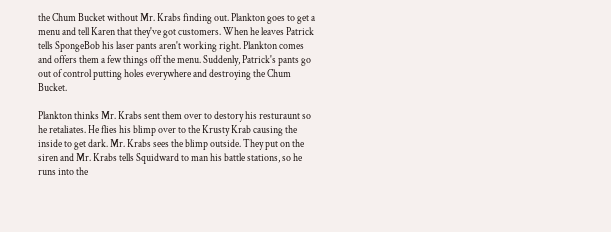the Chum Bucket without Mr. Krabs finding out. Plankton goes to get a menu and tell Karen that they've got customers. When he leaves Patrick tells SpongeBob his laser pants aren't working right. Plankton comes and offers them a few things off the menu. Suddenly, Patrick's pants go out of control putting holes everywhere and destroying the Chum Bucket.

Plankton thinks Mr. Krabs sent them over to destory his resturaunt so he retaliates. He flies his blimp over to the Krusty Krab causing the inside to get dark. Mr. Krabs sees the blimp outside. They put on the siren and Mr. Krabs tells Squidward to man his battle stations, so he runs into the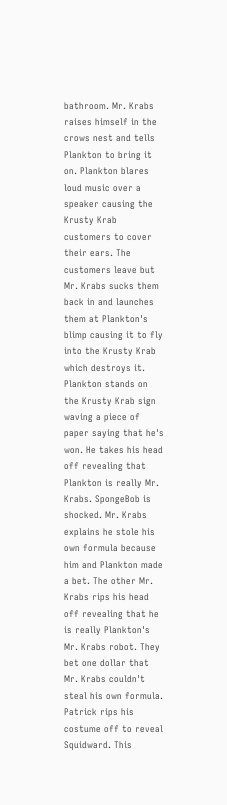bathroom. Mr. Krabs raises himself in the crows nest and tells Plankton to bring it on. Plankton blares loud music over a speaker causing the Krusty Krab customers to cover their ears. The customers leave but Mr. Krabs sucks them back in and launches them at Plankton's blimp causing it to fly into the Krusty Krab which destroys it. Plankton stands on the Krusty Krab sign waving a piece of paper saying that he's won. He takes his head off revealing that Plankton is really Mr. Krabs. SpongeBob is shocked. Mr. Krabs explains he stole his own formula because him and Plankton made a bet. The other Mr. Krabs rips his head off revealing that he is really Plankton's Mr. Krabs robot. They bet one dollar that Mr. Krabs couldn't steal his own formula. Patrick rips his costume off to reveal Squidward. This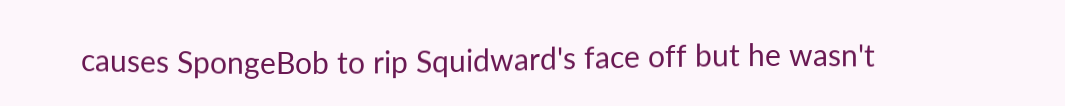causes SpongeBob to rip Squidward's face off but he wasn't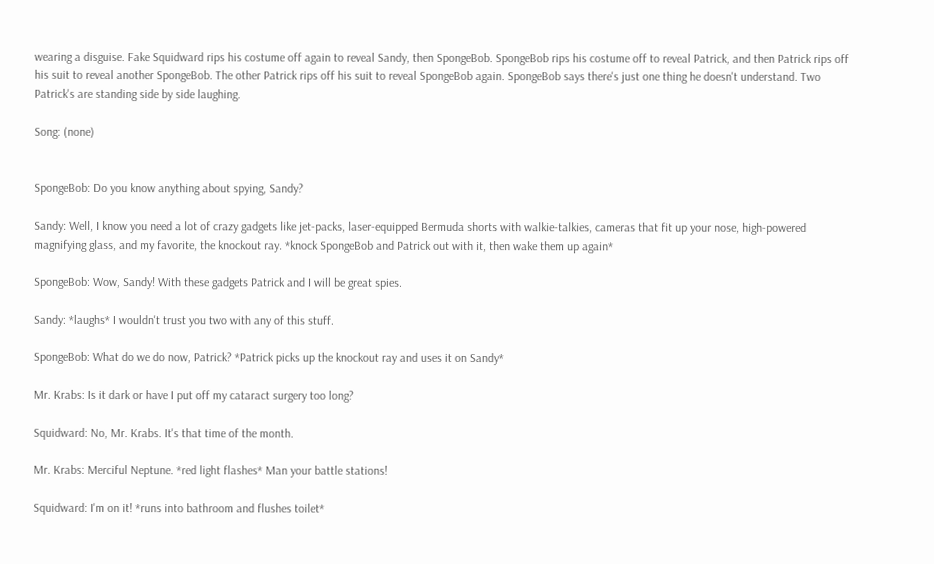wearing a disguise. Fake Squidward rips his costume off again to reveal Sandy, then SpongeBob. SpongeBob rips his costume off to reveal Patrick, and then Patrick rips off his suit to reveal another SpongeBob. The other Patrick rips off his suit to reveal SpongeBob again. SpongeBob says there's just one thing he doesn't understand. Two Patrick's are standing side by side laughing.

Song: (none)


SpongeBob: Do you know anything about spying, Sandy?

Sandy: Well, I know you need a lot of crazy gadgets like jet-packs, laser-equipped Bermuda shorts with walkie-talkies, cameras that fit up your nose, high-powered magnifying glass, and my favorite, the knockout ray. *knock SpongeBob and Patrick out with it, then wake them up again*

SpongeBob: Wow, Sandy! With these gadgets Patrick and I will be great spies.

Sandy: *laughs* I wouldn't trust you two with any of this stuff.

SpongeBob: What do we do now, Patrick? *Patrick picks up the knockout ray and uses it on Sandy*

Mr. Krabs: Is it dark or have I put off my cataract surgery too long?

Squidward: No, Mr. Krabs. It's that time of the month.

Mr. Krabs: Merciful Neptune. *red light flashes* Man your battle stations!

Squidward: I'm on it! *runs into bathroom and flushes toilet*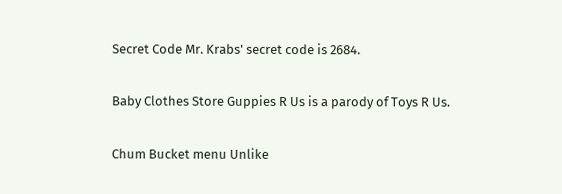Secret Code Mr. Krabs' secret code is 2684.

Baby Clothes Store Guppies R Us is a parody of Toys R Us.

Chum Bucket menu Unlike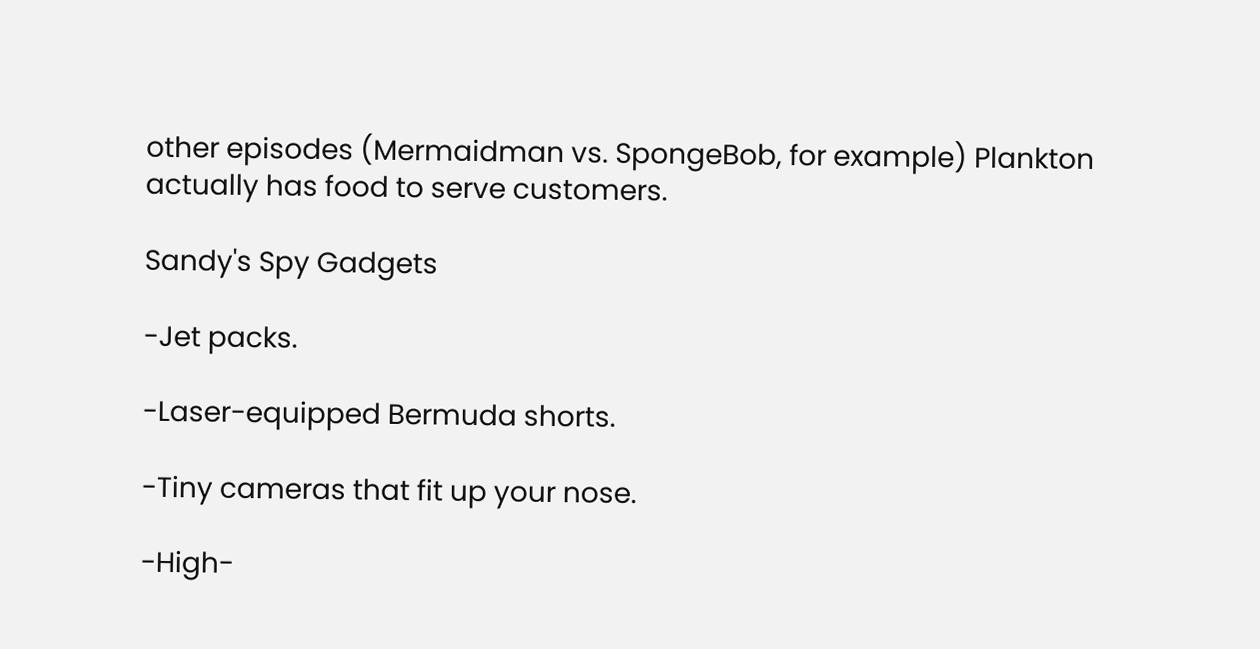other episodes (Mermaidman vs. SpongeBob, for example) Plankton actually has food to serve customers.

Sandy's Spy Gadgets

-Jet packs.

-Laser-equipped Bermuda shorts.

-Tiny cameras that fit up your nose.

-High-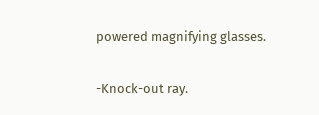powered magnifying glasses.

-Knock-out ray.